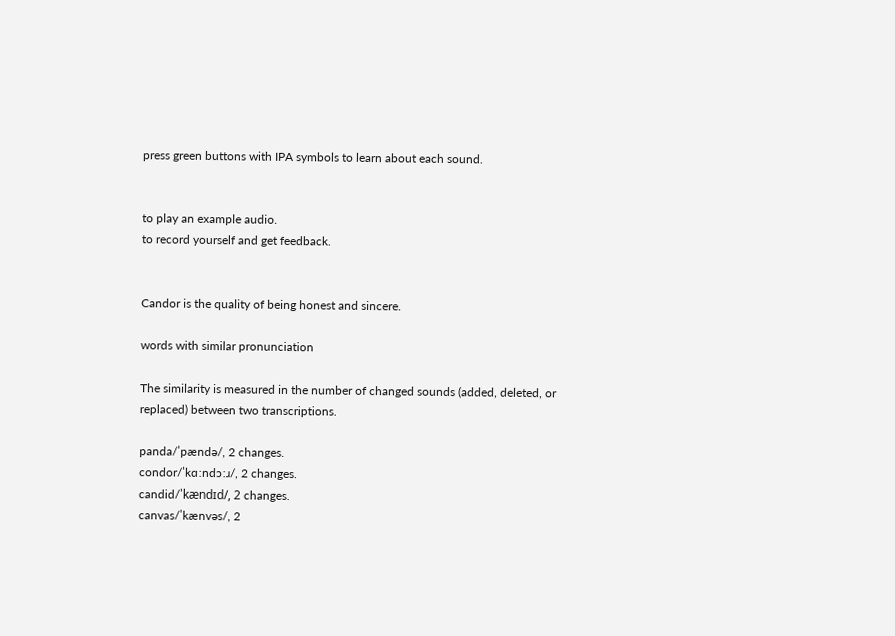press green buttons with IPA symbols to learn about each sound.


to play an example audio.
to record yourself and get feedback.


Candor is the quality of being honest and sincere.

words with similar pronunciation

The similarity is measured in the number of changed sounds (added, deleted, or replaced) between two transcriptions.

panda/ˈpændə/, 2 changes.
condor/ˈkɑːndɔːɹ/, 2 changes.
candid/ˈkændɪd/, 2 changes.
canvas/ˈkænvəs/, 2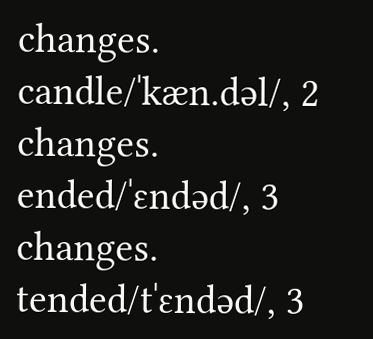changes.
candle/ˈkæn.dəl/, 2 changes.
ended/ˈɛndəd/, 3 changes.
tended/tˈɛndəd/, 3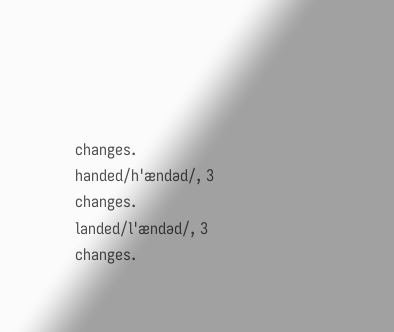changes.
handed/hˈændəd/, 3 changes.
landed/lˈændəd/, 3 changes.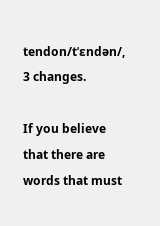tendon/tˈɛndən/, 3 changes.

If you believe that there are words that must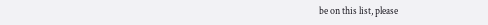be on this list, please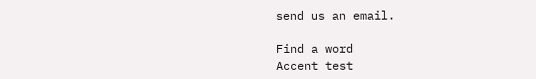send us an email.

Find a word
Accent test